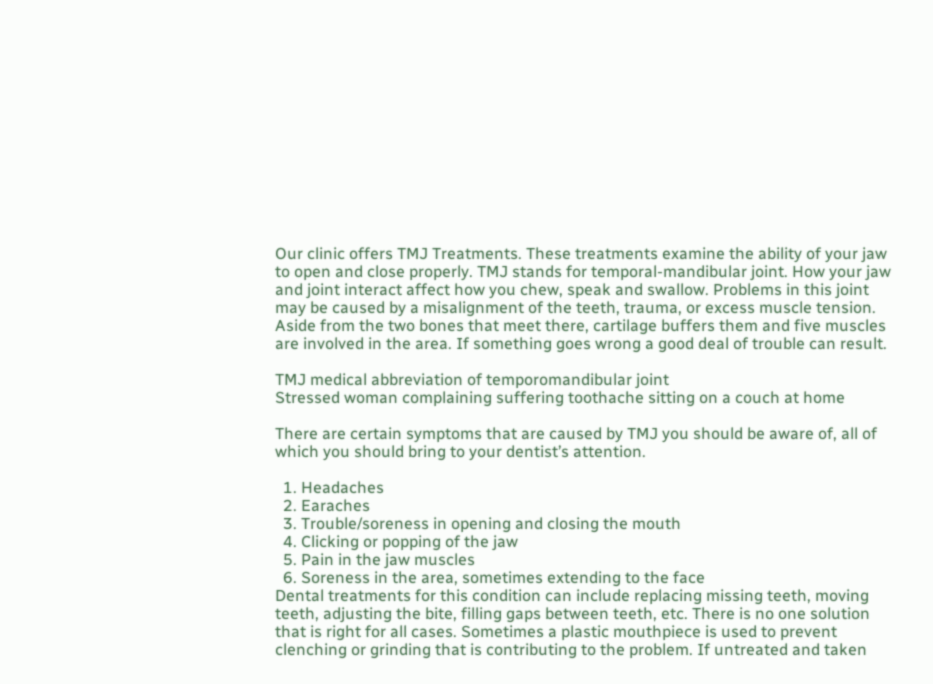Our clinic offers TMJ Treatments. These treatments examine the ability of your jaw to open and close properly. TMJ stands for temporal-mandibular joint. How your jaw and joint interact affect how you chew, speak and swallow. Problems in this joint may be caused by a misalignment of the teeth, trauma, or excess muscle tension. Aside from the two bones that meet there, cartilage buffers them and five muscles are involved in the area. If something goes wrong a good deal of trouble can result.

TMJ medical abbreviation of temporomandibular joint
Stressed woman complaining suffering toothache sitting on a couch at home

There are certain symptoms that are caused by TMJ you should be aware of, all of which you should bring to your dentist’s attention.

  1. Headaches
  2. Earaches
  3. Trouble/soreness in opening and closing the mouth
  4. Clicking or popping of the jaw
  5. Pain in the jaw muscles
  6. Soreness in the area, sometimes extending to the face
Dental treatments for this condition can include replacing missing teeth, moving teeth, adjusting the bite, filling gaps between teeth, etc. There is no one solution that is right for all cases. Sometimes a plastic mouthpiece is used to prevent clenching or grinding that is contributing to the problem. If untreated and taken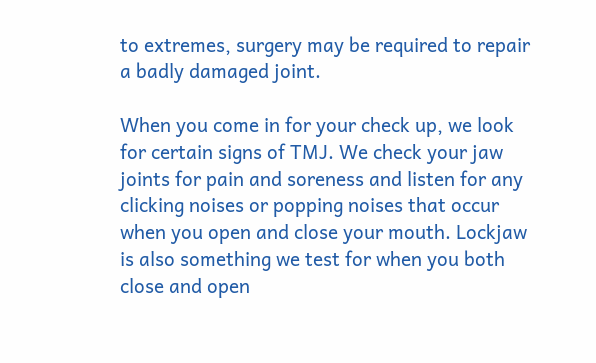to extremes, surgery may be required to repair a badly damaged joint.

When you come in for your check up, we look for certain signs of TMJ. We check your jaw joints for pain and soreness and listen for any clicking noises or popping noises that occur when you open and close your mouth. Lockjaw is also something we test for when you both close and open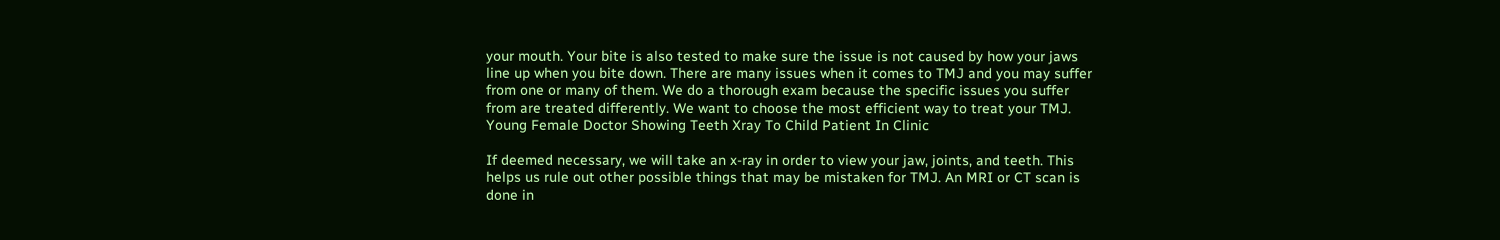your mouth. Your bite is also tested to make sure the issue is not caused by how your jaws line up when you bite down. There are many issues when it comes to TMJ and you may suffer from one or many of them. We do a thorough exam because the specific issues you suffer from are treated differently. We want to choose the most efficient way to treat your TMJ.
Young Female Doctor Showing Teeth Xray To Child Patient In Clinic

If deemed necessary, we will take an x-ray in order to view your jaw, joints, and teeth. This helps us rule out other possible things that may be mistaken for TMJ. An MRI or CT scan is done in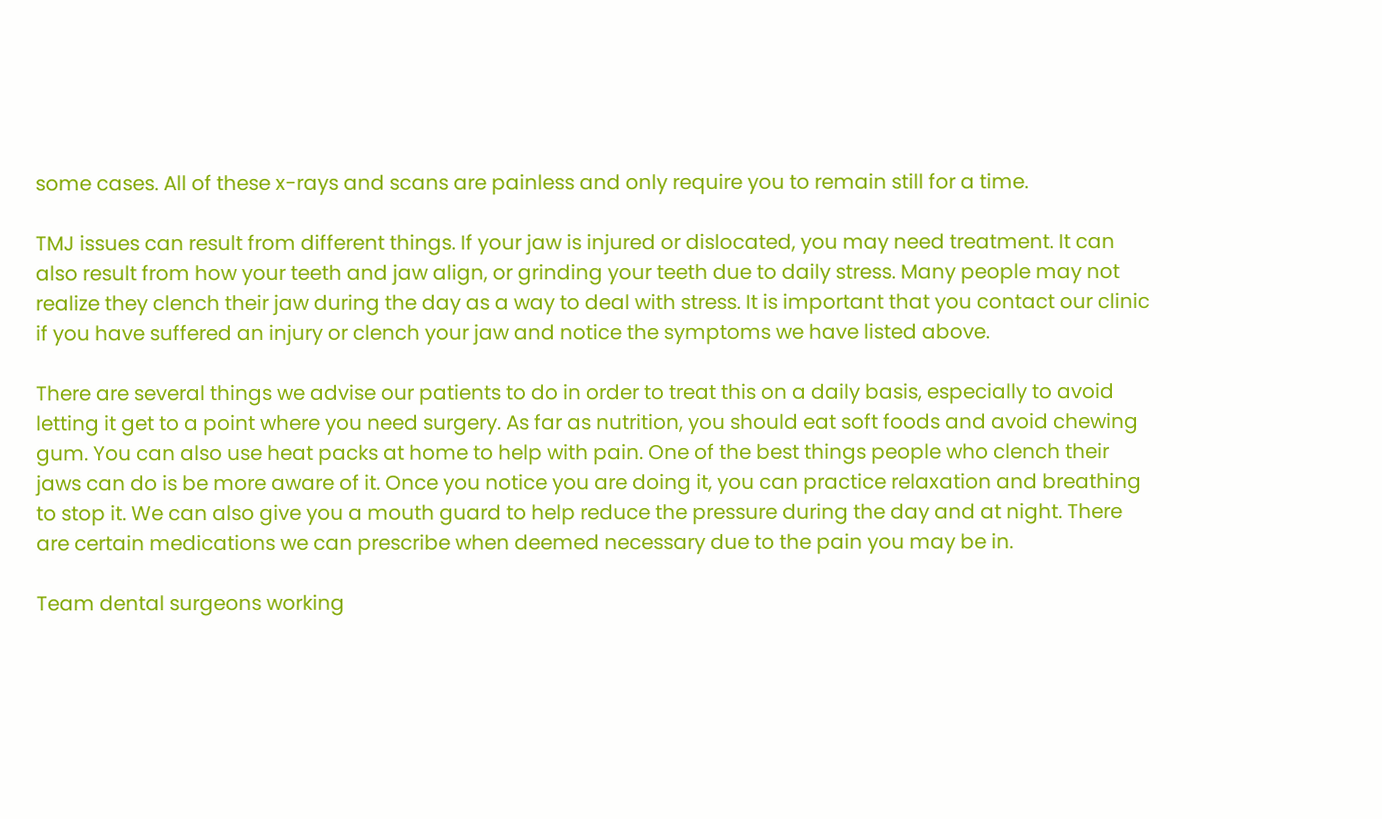some cases. All of these x-rays and scans are painless and only require you to remain still for a time.

TMJ issues can result from different things. If your jaw is injured or dislocated, you may need treatment. It can also result from how your teeth and jaw align, or grinding your teeth due to daily stress. Many people may not realize they clench their jaw during the day as a way to deal with stress. It is important that you contact our clinic if you have suffered an injury or clench your jaw and notice the symptoms we have listed above.

There are several things we advise our patients to do in order to treat this on a daily basis, especially to avoid letting it get to a point where you need surgery. As far as nutrition, you should eat soft foods and avoid chewing gum. You can also use heat packs at home to help with pain. One of the best things people who clench their jaws can do is be more aware of it. Once you notice you are doing it, you can practice relaxation and breathing to stop it. We can also give you a mouth guard to help reduce the pressure during the day and at night. There are certain medications we can prescribe when deemed necessary due to the pain you may be in.

Team dental surgeons working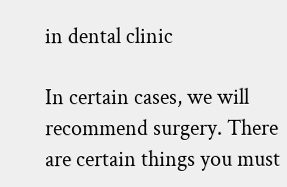in dental clinic

In certain cases, we will recommend surgery. There are certain things you must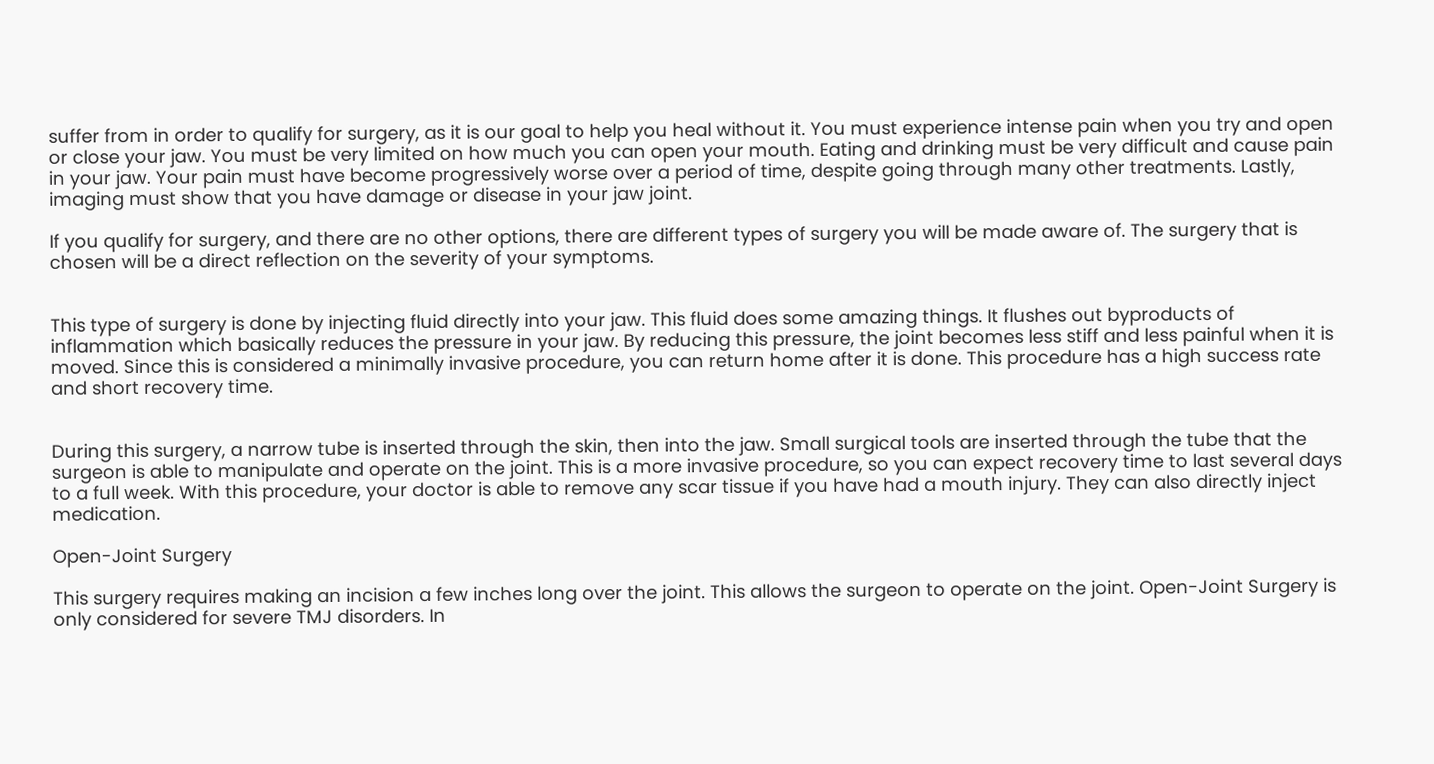suffer from in order to qualify for surgery, as it is our goal to help you heal without it. You must experience intense pain when you try and open or close your jaw. You must be very limited on how much you can open your mouth. Eating and drinking must be very difficult and cause pain in your jaw. Your pain must have become progressively worse over a period of time, despite going through many other treatments. Lastly, imaging must show that you have damage or disease in your jaw joint.

If you qualify for surgery, and there are no other options, there are different types of surgery you will be made aware of. The surgery that is chosen will be a direct reflection on the severity of your symptoms.


This type of surgery is done by injecting fluid directly into your jaw. This fluid does some amazing things. It flushes out byproducts of inflammation which basically reduces the pressure in your jaw. By reducing this pressure, the joint becomes less stiff and less painful when it is moved. Since this is considered a minimally invasive procedure, you can return home after it is done. This procedure has a high success rate and short recovery time.


During this surgery, a narrow tube is inserted through the skin, then into the jaw. Small surgical tools are inserted through the tube that the surgeon is able to manipulate and operate on the joint. This is a more invasive procedure, so you can expect recovery time to last several days to a full week. With this procedure, your doctor is able to remove any scar tissue if you have had a mouth injury. They can also directly inject medication.

Open-Joint Surgery

This surgery requires making an incision a few inches long over the joint. This allows the surgeon to operate on the joint. Open-Joint Surgery is only considered for severe TMJ disorders. In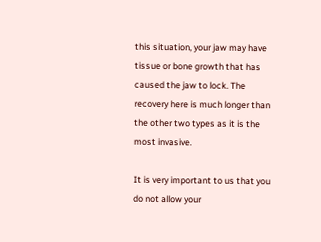this situation, your jaw may have tissue or bone growth that has caused the jaw to lock. The recovery here is much longer than the other two types as it is the most invasive.

It is very important to us that you do not allow your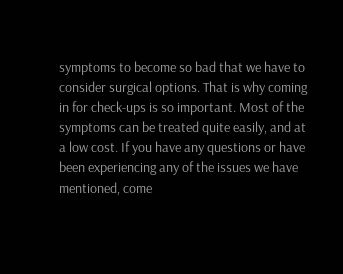symptoms to become so bad that we have to consider surgical options. That is why coming in for check-ups is so important. Most of the symptoms can be treated quite easily, and at a low cost. If you have any questions or have been experiencing any of the issues we have mentioned, come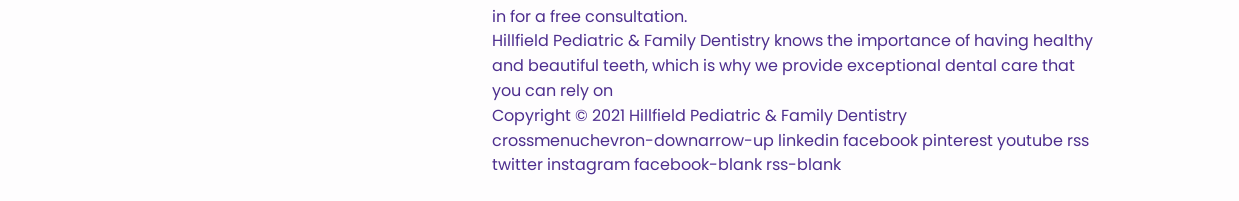in for a free consultation.
Hillfield Pediatric & Family Dentistry knows the importance of having healthy and beautiful teeth, which is why we provide exceptional dental care that you can rely on
Copyright © 2021 Hillfield Pediatric & Family Dentistry
crossmenuchevron-downarrow-up linkedin facebook pinterest youtube rss twitter instagram facebook-blank rss-blank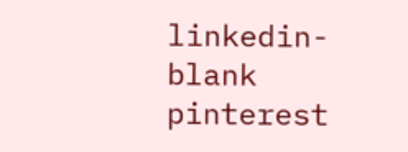linkedin-blank pinterest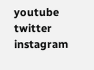youtube twitter instagram